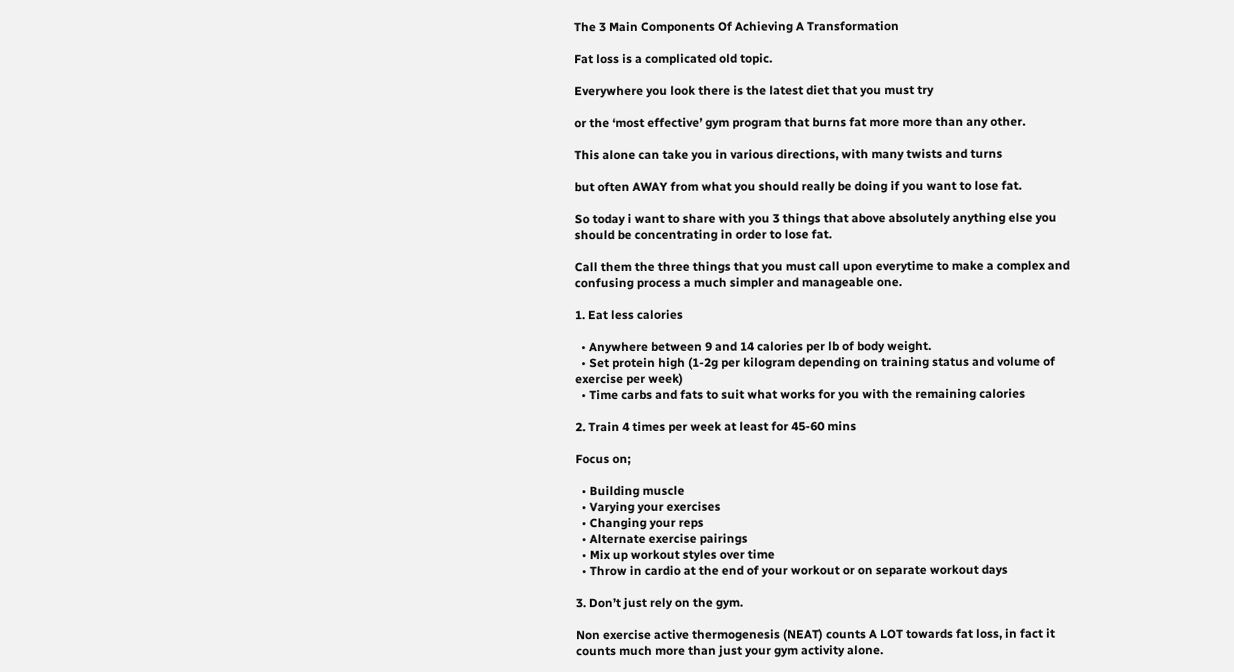The 3 Main Components Of Achieving A Transformation

Fat loss is a complicated old topic.

Everywhere you look there is the latest diet that you must try

or the ‘most effective’ gym program that burns fat more more than any other.

This alone can take you in various directions, with many twists and turns

but often AWAY from what you should really be doing if you want to lose fat.

So today i want to share with you 3 things that above absolutely anything else you should be concentrating in order to lose fat.

Call them the three things that you must call upon everytime to make a complex and confusing process a much simpler and manageable one.

1. Eat less calories

  • Anywhere between 9 and 14 calories per lb of body weight.
  • Set protein high (1-2g per kilogram depending on training status and volume of exercise per week)
  • Time carbs and fats to suit what works for you with the remaining calories

2. Train 4 times per week at least for 45-60 mins

Focus on;

  • Building muscle
  • Varying your exercises
  • Changing your reps
  • Alternate exercise pairings
  • Mix up workout styles over time
  • Throw in cardio at the end of your workout or on separate workout days

3. Don’t just rely on the gym.

Non exercise active thermogenesis (NEAT) counts A LOT towards fat loss, in fact it counts much more than just your gym activity alone.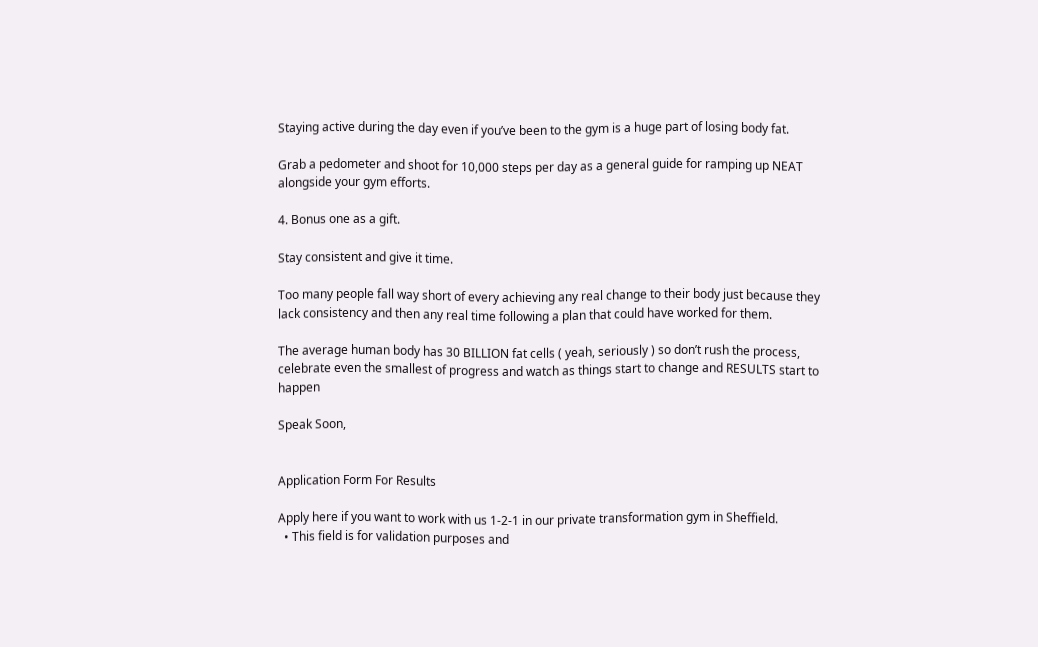Staying active during the day even if you’ve been to the gym is a huge part of losing body fat.

Grab a pedometer and shoot for 10,000 steps per day as a general guide for ramping up NEAT alongside your gym efforts.

4. Bonus one as a gift.

Stay consistent and give it time.

Too many people fall way short of every achieving any real change to their body just because they lack consistency and then any real time following a plan that could have worked for them.

The average human body has 30 BILLION fat cells ( yeah, seriously ) so don’t rush the process, celebrate even the smallest of progress and watch as things start to change and RESULTS start to happen

Speak Soon,


Application Form For Results

Apply here if you want to work with us 1-2-1 in our private transformation gym in Sheffield.
  • This field is for validation purposes and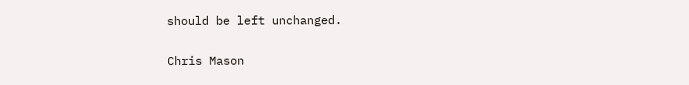should be left unchanged.

Chris Mason